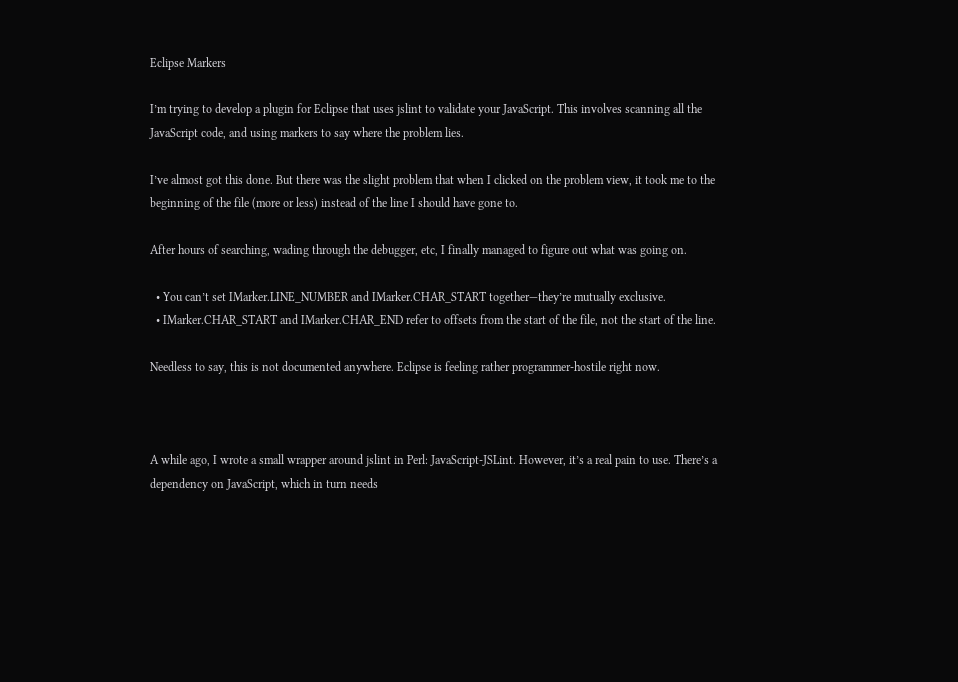Eclipse Markers

I’m trying to develop a plugin for Eclipse that uses jslint to validate your JavaScript. This involves scanning all the JavaScript code, and using markers to say where the problem lies.

I’ve almost got this done. But there was the slight problem that when I clicked on the problem view, it took me to the beginning of the file (more or less) instead of the line I should have gone to.

After hours of searching, wading through the debugger, etc, I finally managed to figure out what was going on.

  • You can’t set IMarker.LINE_NUMBER and IMarker.CHAR_START together—they’re mutually exclusive.
  • IMarker.CHAR_START and IMarker.CHAR_END refer to offsets from the start of the file, not the start of the line.

Needless to say, this is not documented anywhere. Eclipse is feeling rather programmer-hostile right now.



A while ago, I wrote a small wrapper around jslint in Perl: JavaScript-JSLint. However, it’s a real pain to use. There’s a dependency on JavaScript, which in turn needs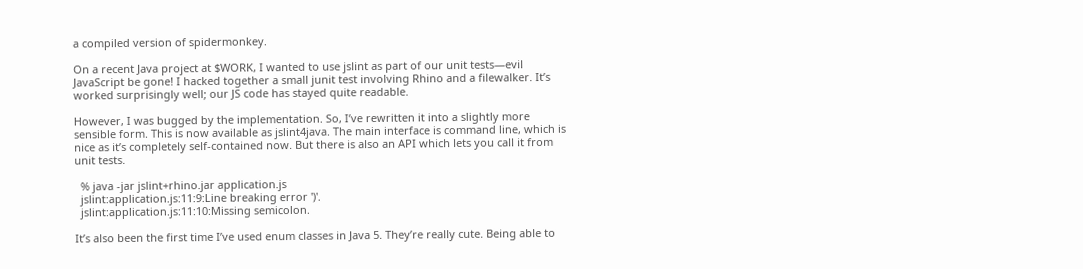a compiled version of spidermonkey.

On a recent Java project at $WORK, I wanted to use jslint as part of our unit tests—evil JavaScript be gone! I hacked together a small junit test involving Rhino and a filewalker. It’s worked surprisingly well; our JS code has stayed quite readable.

However, I was bugged by the implementation. So, I’ve rewritten it into a slightly more sensible form. This is now available as jslint4java. The main interface is command line, which is nice as it’s completely self-contained now. But there is also an API which lets you call it from unit tests.

  % java -jar jslint+rhino.jar application.js
  jslint:application.js:11:9:Line breaking error ')'.
  jslint:application.js:11:10:Missing semicolon.

It’s also been the first time I’ve used enum classes in Java 5. They’re really cute. Being able to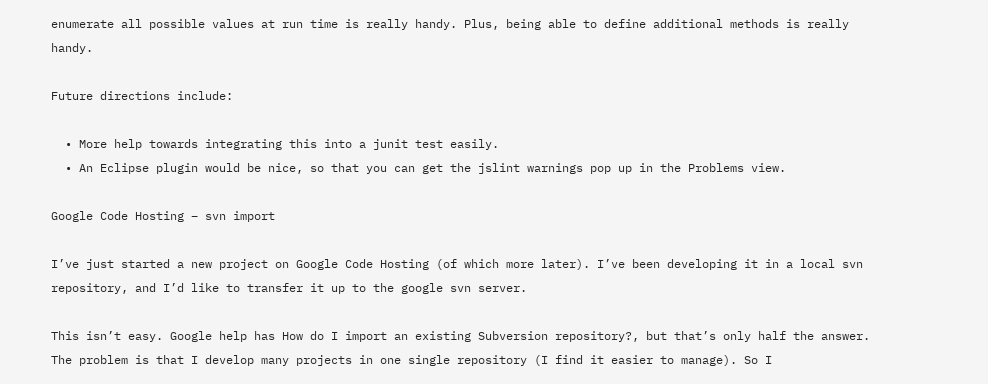enumerate all possible values at run time is really handy. Plus, being able to define additional methods is really handy.

Future directions include:

  • More help towards integrating this into a junit test easily.
  • An Eclipse plugin would be nice, so that you can get the jslint warnings pop up in the Problems view.

Google Code Hosting – svn import

I’ve just started a new project on Google Code Hosting (of which more later). I’ve been developing it in a local svn repository, and I’d like to transfer it up to the google svn server.

This isn’t easy. Google help has How do I import an existing Subversion repository?, but that’s only half the answer. The problem is that I develop many projects in one single repository (I find it easier to manage). So I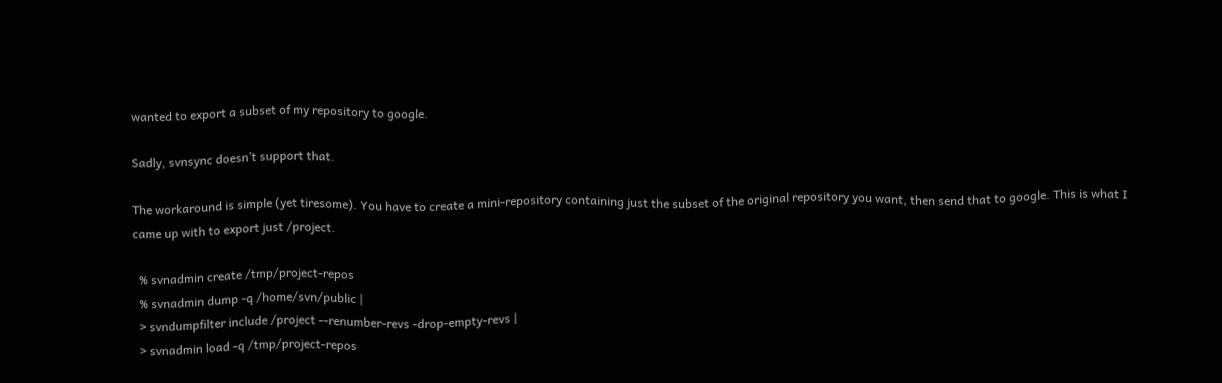wanted to export a subset of my repository to google.

Sadly, svnsync doesn’t support that.

The workaround is simple (yet tiresome). You have to create a mini-repository containing just the subset of the original repository you want, then send that to google. This is what I came up with to export just /project.

  % svnadmin create /tmp/project-repos
  % svnadmin dump -q /home/svn/public |
  > svndumpfilter include /project --renumber-revs -drop-empty-revs |
  > svnadmin load -q /tmp/project-repos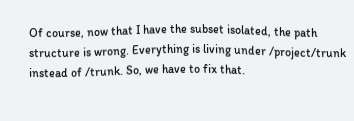Of course, now that I have the subset isolated, the path structure is wrong. Everything is living under /project/trunk instead of /trunk. So, we have to fix that.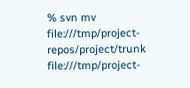% svn mv file:///tmp/project-repos/project/trunk file:///tmp/project-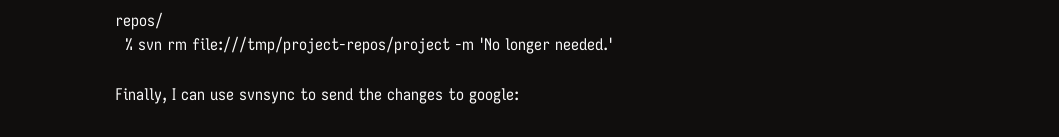repos/
  % svn rm file:///tmp/project-repos/project -m 'No longer needed.'

Finally, I can use svnsync to send the changes to google: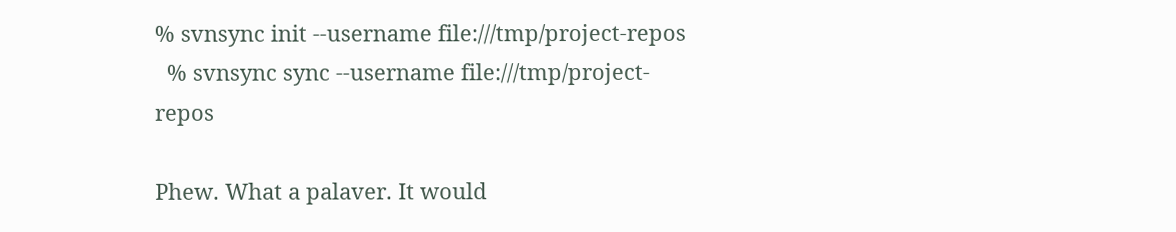% svnsync init --username file:///tmp/project-repos
  % svnsync sync --username file:///tmp/project-repos

Phew. What a palaver. It would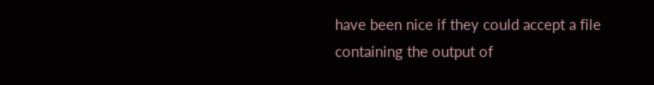have been nice if they could accept a file containing the output of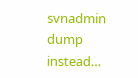svnadmin dump instead…